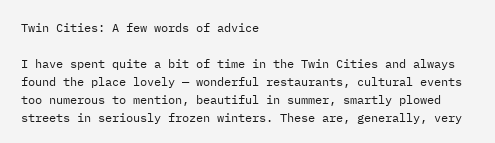Twin Cities: A few words of advice

I have spent quite a bit of time in the Twin Cities and always found the place lovely — wonderful restaurants, cultural events too numerous to mention, beautiful in summer, smartly plowed streets in seriously frozen winters. These are, generally, very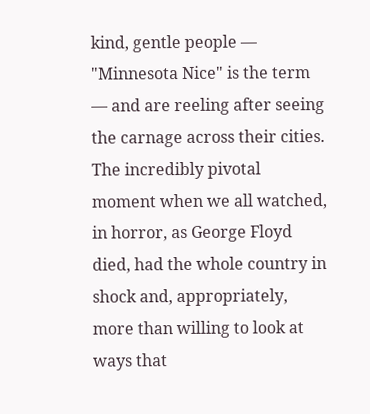kind, gentle people — "Minnesota Nice" is the term — and are reeling after seeing the carnage across their cities.  The incredibly pivotal moment when we all watched, in horror, as George Floyd died, had the whole country in shock and, appropriately, more than willing to look at ways that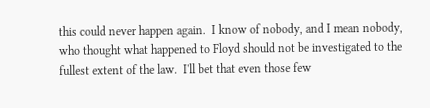this could never happen again.  I know of nobody, and I mean nobody, who thought what happened to Floyd should not be investigated to the fullest extent of the law.  I'll bet that even those few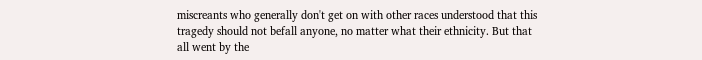miscreants who generally don't get on with other races understood that this tragedy should not befall anyone, no matter what their ethnicity. But that all went by the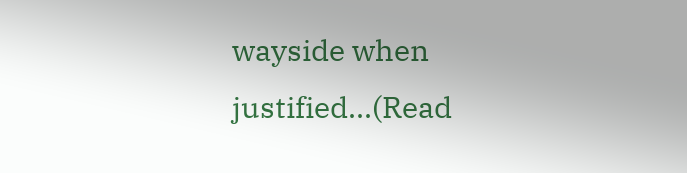wayside when justified...(Read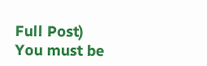Full Post)
You must be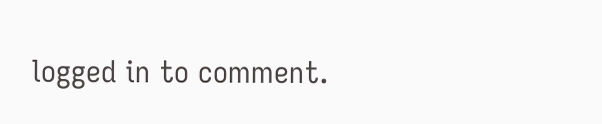logged in to comment.